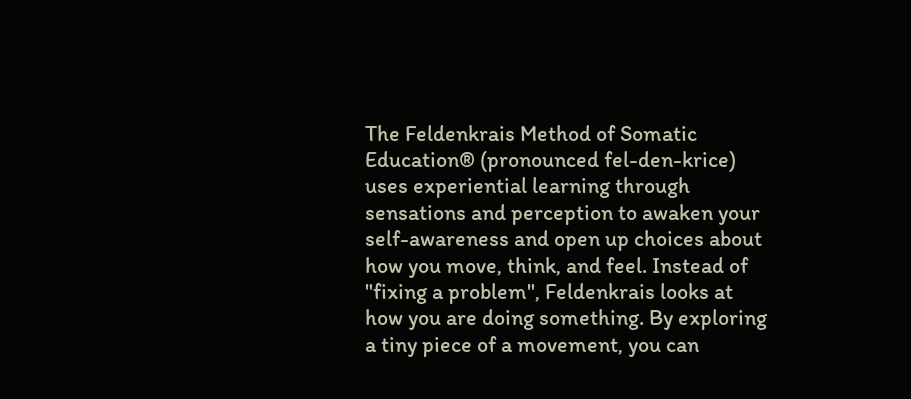The Feldenkrais Method of Somatic Education® (pronounced fel-den-krice) uses experiential learning through sensations and perception to awaken your self-awareness and open up choices about how you move, think, and feel. Instead of "fixing a problem", Feldenkrais looks at how you are doing something. By exploring a tiny piece of a movement, you can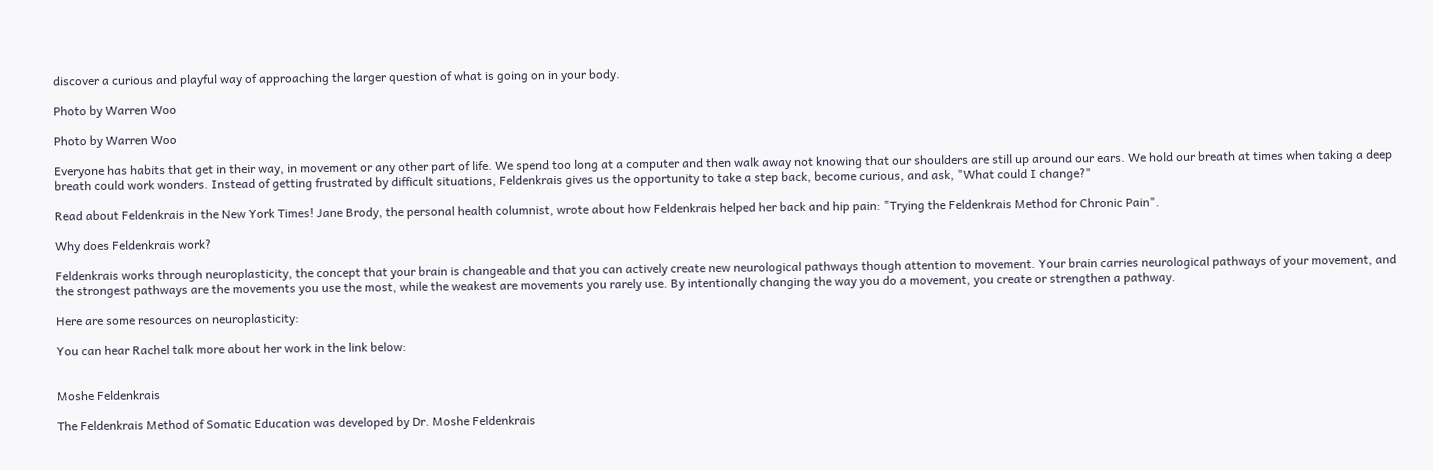discover a curious and playful way of approaching the larger question of what is going on in your body.

Photo by Warren Woo

Photo by Warren Woo

Everyone has habits that get in their way, in movement or any other part of life. We spend too long at a computer and then walk away not knowing that our shoulders are still up around our ears. We hold our breath at times when taking a deep breath could work wonders. Instead of getting frustrated by difficult situations, Feldenkrais gives us the opportunity to take a step back, become curious, and ask, "What could I change?"

Read about Feldenkrais in the New York Times! Jane Brody, the personal health columnist, wrote about how Feldenkrais helped her back and hip pain: "Trying the Feldenkrais Method for Chronic Pain".

Why does Feldenkrais work?

Feldenkrais works through neuroplasticity, the concept that your brain is changeable and that you can actively create new neurological pathways though attention to movement. Your brain carries neurological pathways of your movement, and the strongest pathways are the movements you use the most, while the weakest are movements you rarely use. By intentionally changing the way you do a movement, you create or strengthen a pathway.

Here are some resources on neuroplasticity:

You can hear Rachel talk more about her work in the link below:


Moshe Feldenkrais

The Feldenkrais Method of Somatic Education was developed by Dr. Moshe Feldenkrais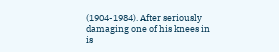(1904-1984). After seriously damaging one of his knees in is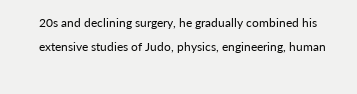20s and declining surgery, he gradually combined his extensive studies of Judo, physics, engineering, human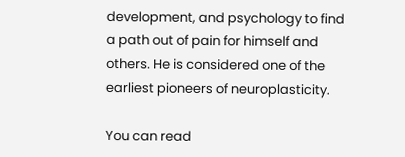development, and psychology to find a path out of pain for himself and others. He is considered one of the earliest pioneers of neuroplasticity.

You can read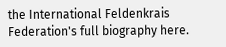the International Feldenkrais Federation's full biography here.